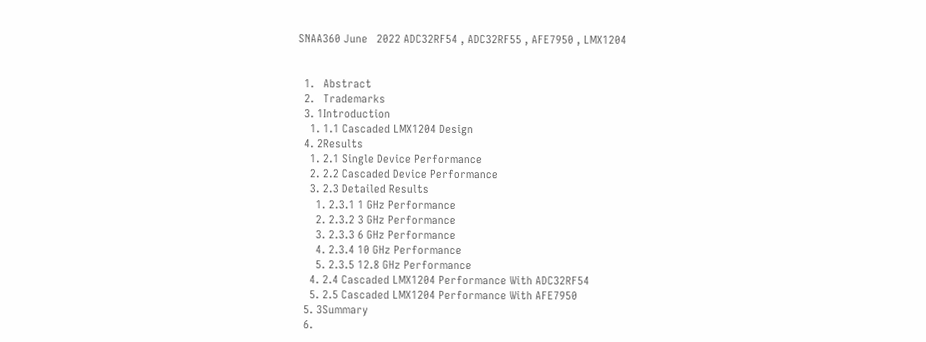SNAA360 June   2022 ADC32RF54 , ADC32RF55 , AFE7950 , LMX1204


  1.   Abstract
  2.   Trademarks
  3. 1Introduction
    1. 1.1 Cascaded LMX1204 Design
  4. 2Results
    1. 2.1 Single Device Performance
    2. 2.2 Cascaded Device Performance
    3. 2.3 Detailed Results
      1. 2.3.1 1 GHz Performance
      2. 2.3.2 3 GHz Performance
      3. 2.3.3 6 GHz Performance
      4. 2.3.4 10 GHz Performance
      5. 2.3.5 12.8 GHz Performance
    4. 2.4 Cascaded LMX1204 Performance With ADC32RF54
    5. 2.5 Cascaded LMX1204 Performance With AFE7950
  5. 3Summary
  6.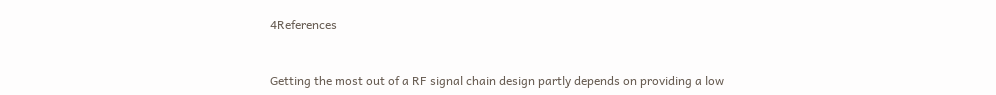4References


Getting the most out of a RF signal chain design partly depends on providing a low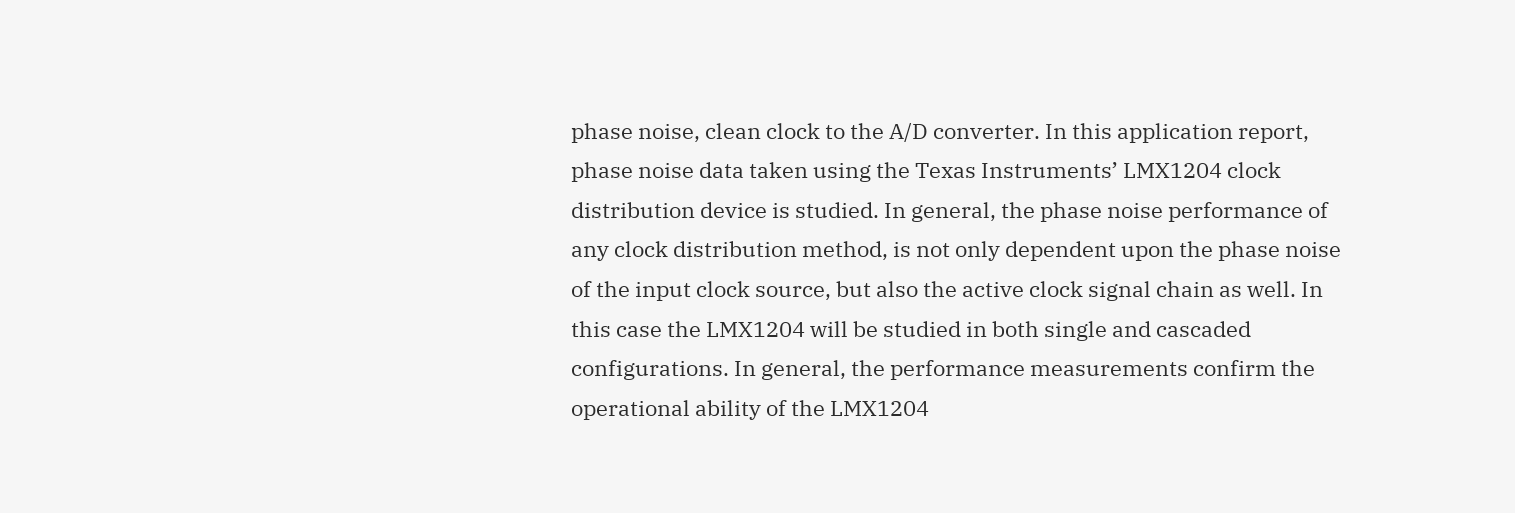phase noise, clean clock to the A/D converter. In this application report, phase noise data taken using the Texas Instruments’ LMX1204 clock distribution device is studied. In general, the phase noise performance of any clock distribution method, is not only dependent upon the phase noise of the input clock source, but also the active clock signal chain as well. In this case the LMX1204 will be studied in both single and cascaded configurations. In general, the performance measurements confirm the operational ability of the LMX1204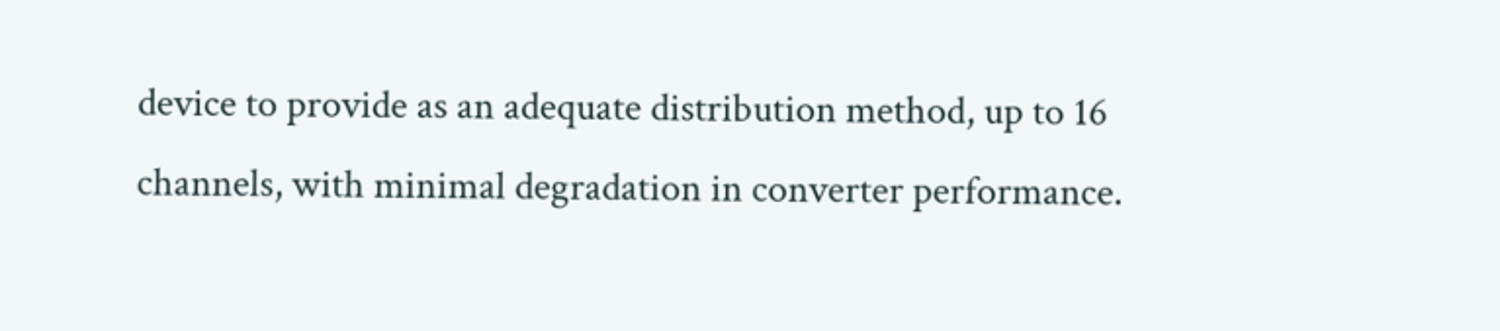device to provide as an adequate distribution method, up to 16 channels, with minimal degradation in converter performance.